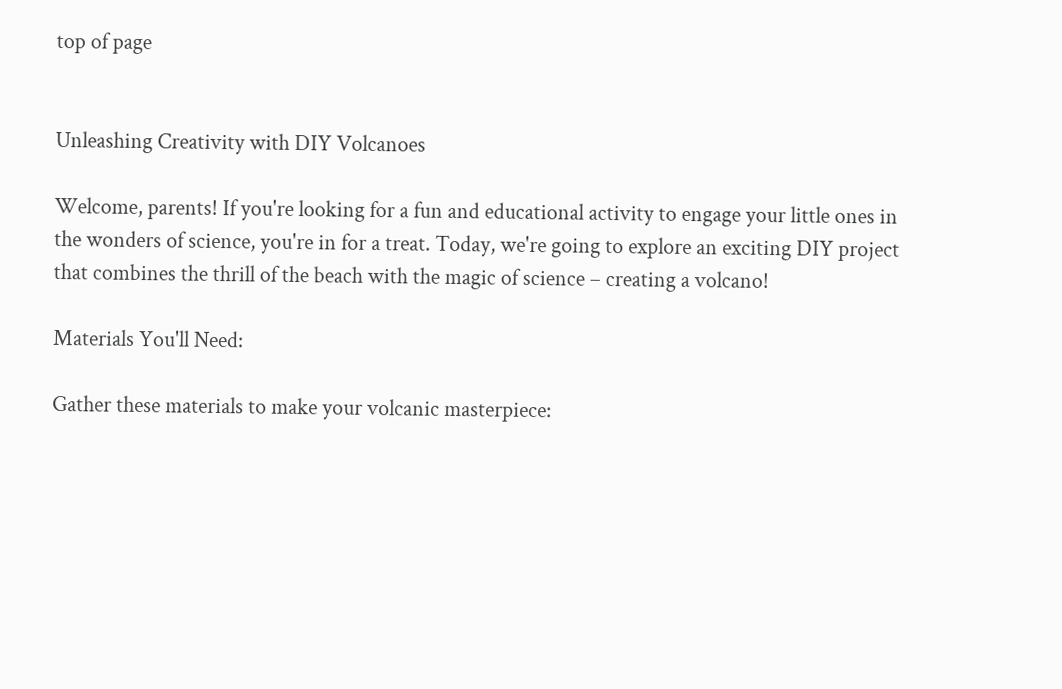top of page


Unleashing Creativity with DIY Volcanoes

Welcome, parents! If you're looking for a fun and educational activity to engage your little ones in the wonders of science, you're in for a treat. Today, we're going to explore an exciting DIY project that combines the thrill of the beach with the magic of science – creating a volcano!

Materials You'll Need:

Gather these materials to make your volcanic masterpiece: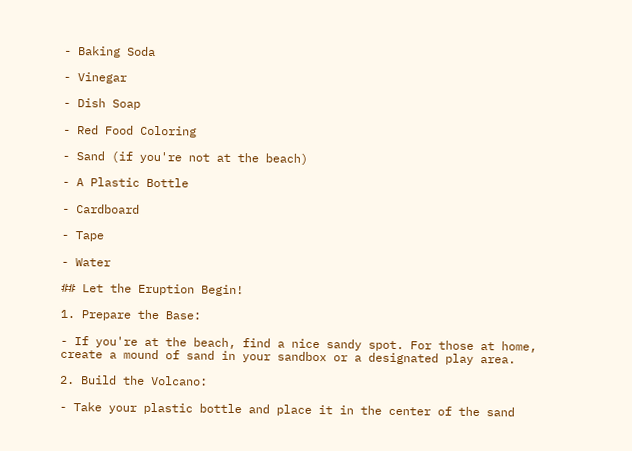- Baking Soda

- Vinegar

- Dish Soap

- Red Food Coloring

- Sand (if you're not at the beach)

- A Plastic Bottle

- Cardboard

- Tape

- Water

## Let the Eruption Begin!

1. Prepare the Base:

- If you're at the beach, find a nice sandy spot. For those at home, create a mound of sand in your sandbox or a designated play area.

2. Build the Volcano:

- Take your plastic bottle and place it in the center of the sand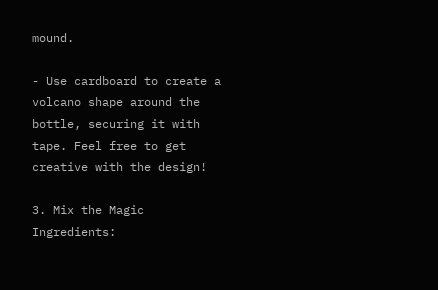mound.

- Use cardboard to create a volcano shape around the bottle, securing it with tape. Feel free to get creative with the design!

3. Mix the Magic Ingredients: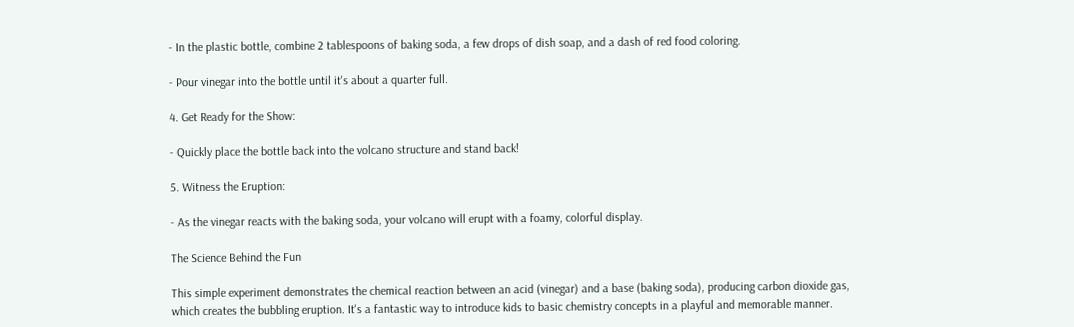- In the plastic bottle, combine 2 tablespoons of baking soda, a few drops of dish soap, and a dash of red food coloring.

- Pour vinegar into the bottle until it's about a quarter full.

4. Get Ready for the Show:

- Quickly place the bottle back into the volcano structure and stand back!

5. Witness the Eruption:

- As the vinegar reacts with the baking soda, your volcano will erupt with a foamy, colorful display.

The Science Behind the Fun

This simple experiment demonstrates the chemical reaction between an acid (vinegar) and a base (baking soda), producing carbon dioxide gas, which creates the bubbling eruption. It's a fantastic way to introduce kids to basic chemistry concepts in a playful and memorable manner.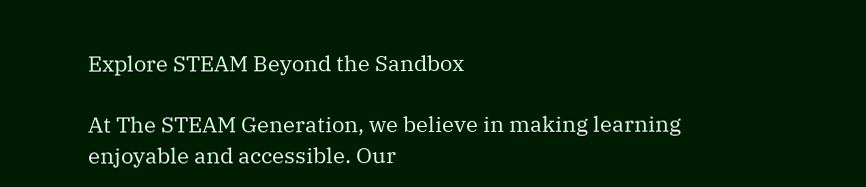Explore STEAM Beyond the Sandbox

At The STEAM Generation, we believe in making learning enjoyable and accessible. Our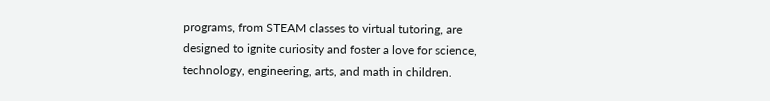programs, from STEAM classes to virtual tutoring, are designed to ignite curiosity and foster a love for science, technology, engineering, arts, and math in children.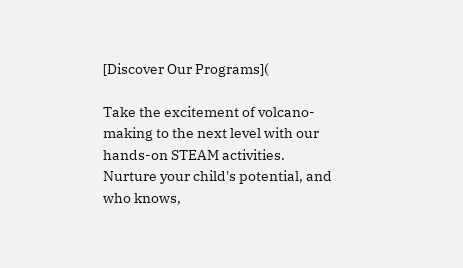[Discover Our Programs](

Take the excitement of volcano-making to the next level with our hands-on STEAM activities. Nurture your child's potential, and who knows,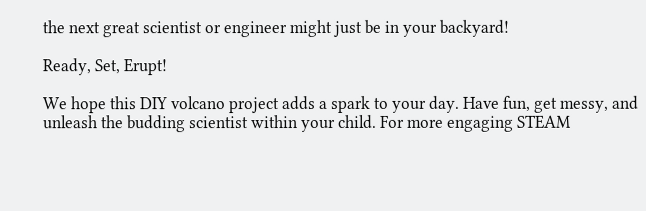the next great scientist or engineer might just be in your backyard!

Ready, Set, Erupt!

We hope this DIY volcano project adds a spark to your day. Have fun, get messy, and unleash the budding scientist within your child. For more engaging STEAM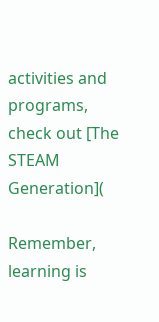activities and programs, check out [The STEAM Generation](

Remember, learning is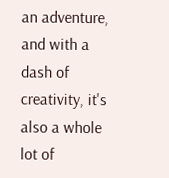an adventure, and with a dash of creativity, it's also a whole lot of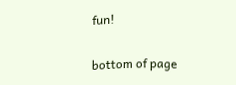fun!


bottom of page